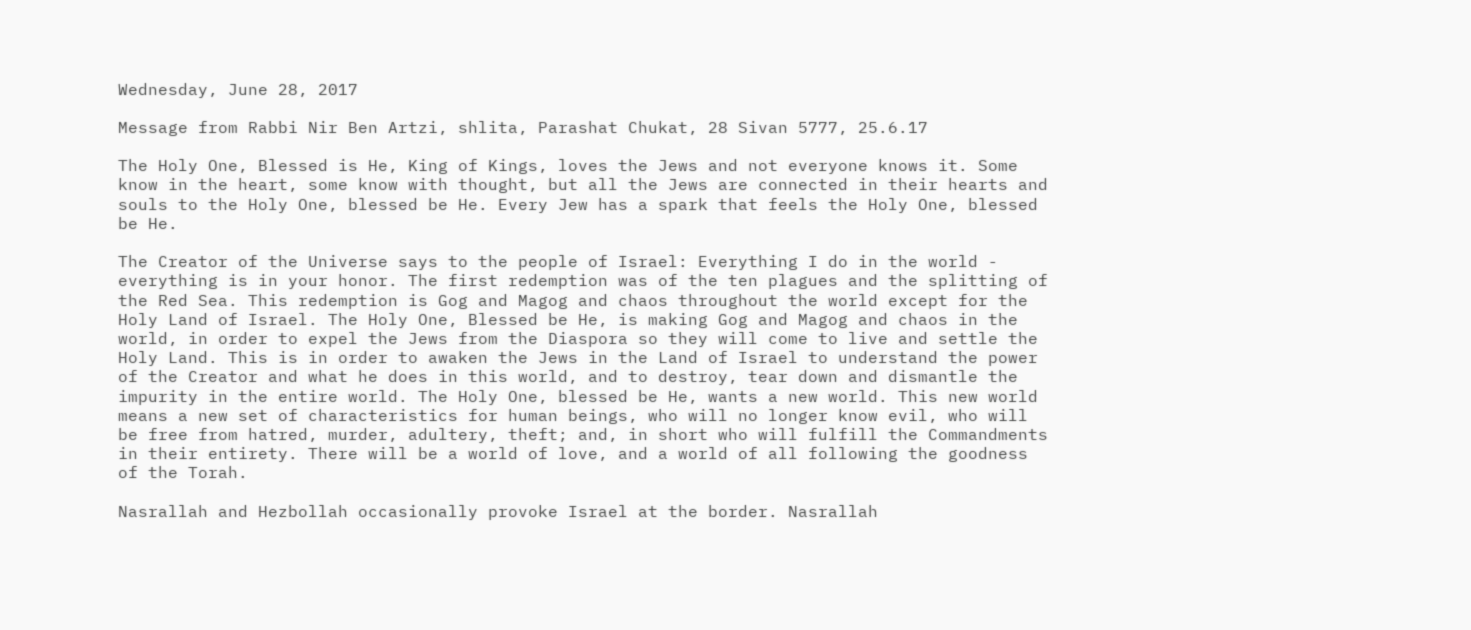Wednesday, June 28, 2017

Message from Rabbi Nir Ben Artzi, shlita, Parashat Chukat, 28 Sivan 5777, 25.6.17

The Holy One, Blessed is He, King of Kings, loves the Jews and not everyone knows it. Some know in the heart, some know with thought, but all the Jews are connected in their hearts and souls to the Holy One, blessed be He. Every Jew has a spark that feels the Holy One, blessed be He.

The Creator of the Universe says to the people of Israel: Everything I do in the world - everything is in your honor. The first redemption was of the ten plagues and the splitting of the Red Sea. This redemption is Gog and Magog and chaos throughout the world except for the Holy Land of Israel. The Holy One, Blessed be He, is making Gog and Magog and chaos in the world, in order to expel the Jews from the Diaspora so they will come to live and settle the Holy Land. This is in order to awaken the Jews in the Land of Israel to understand the power of the Creator and what he does in this world, and to destroy, tear down and dismantle the impurity in the entire world. The Holy One, blessed be He, wants a new world. This new world means a new set of characteristics for human beings, who will no longer know evil, who will be free from hatred, murder, adultery, theft; and, in short who will fulfill the Commandments in their entirety. There will be a world of love, and a world of all following the goodness of the Torah.

Nasrallah and Hezbollah occasionally provoke Israel at the border. Nasrallah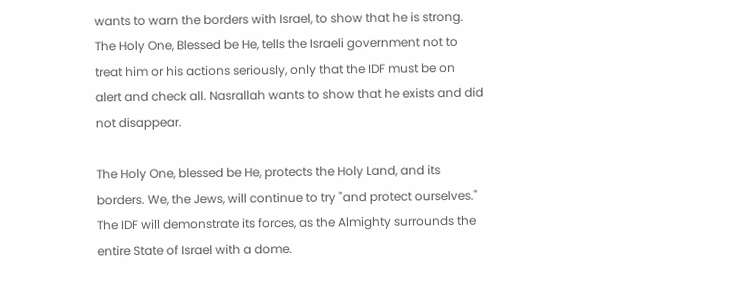wants to warn the borders with Israel, to show that he is strong. The Holy One, Blessed be He, tells the Israeli government not to treat him or his actions seriously, only that the IDF must be on alert and check all. Nasrallah wants to show that he exists and did not disappear.

The Holy One, blessed be He, protects the Holy Land, and its borders. We, the Jews, will continue to try "and protect ourselves." The IDF will demonstrate its forces, as the Almighty surrounds the entire State of Israel with a dome.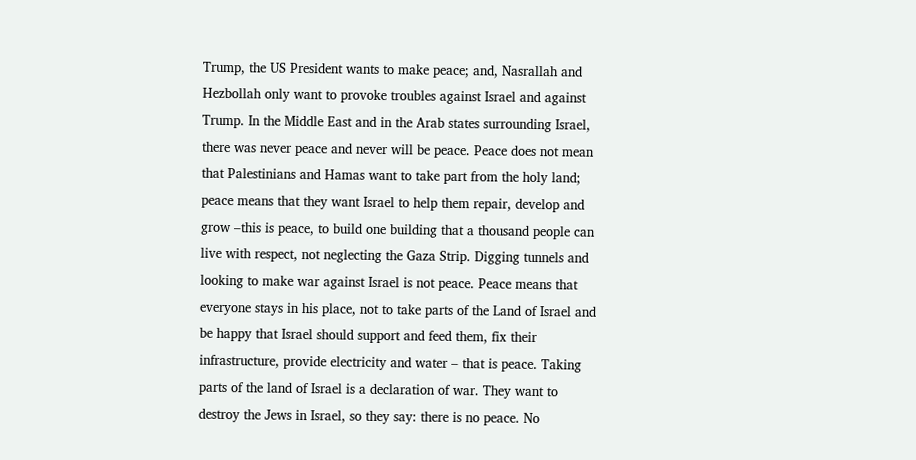Trump, the US President wants to make peace; and, Nasrallah and Hezbollah only want to provoke troubles against Israel and against Trump. In the Middle East and in the Arab states surrounding Israel, there was never peace and never will be peace. Peace does not mean that Palestinians and Hamas want to take part from the holy land; peace means that they want Israel to help them repair, develop and grow –this is peace, to build one building that a thousand people can live with respect, not neglecting the Gaza Strip. Digging tunnels and looking to make war against Israel is not peace. Peace means that everyone stays in his place, not to take parts of the Land of Israel and be happy that Israel should support and feed them, fix their infrastructure, provide electricity and water – that is peace. Taking parts of the land of Israel is a declaration of war. They want to destroy the Jews in Israel, so they say: there is no peace. No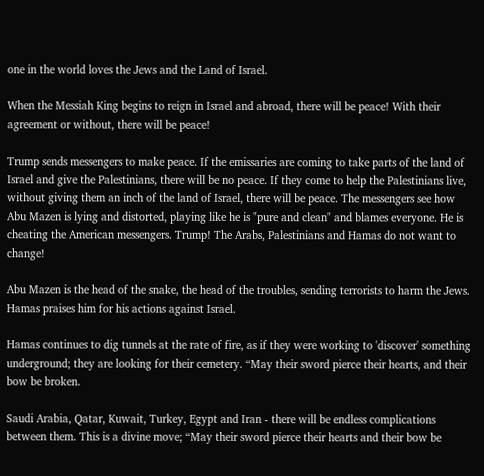one in the world loves the Jews and the Land of Israel.

When the Messiah King begins to reign in Israel and abroad, there will be peace! With their agreement or without, there will be peace!

Trump sends messengers to make peace. If the emissaries are coming to take parts of the land of Israel and give the Palestinians, there will be no peace. If they come to help the Palestinians live, without giving them an inch of the land of Israel, there will be peace. The messengers see how Abu Mazen is lying and distorted, playing like he is "pure and clean" and blames everyone. He is cheating the American messengers. Trump! The Arabs, Palestinians and Hamas do not want to change!

Abu Mazen is the head of the snake, the head of the troubles, sending terrorists to harm the Jews. Hamas praises him for his actions against Israel.

Hamas continues to dig tunnels at the rate of fire, as if they were working to 'discover' something underground; they are looking for their cemetery. “May their sword pierce their hearts, and their bow be broken.

Saudi Arabia, Qatar, Kuwait, Turkey, Egypt and Iran - there will be endless complications between them. This is a divine move; “May their sword pierce their hearts and their bow be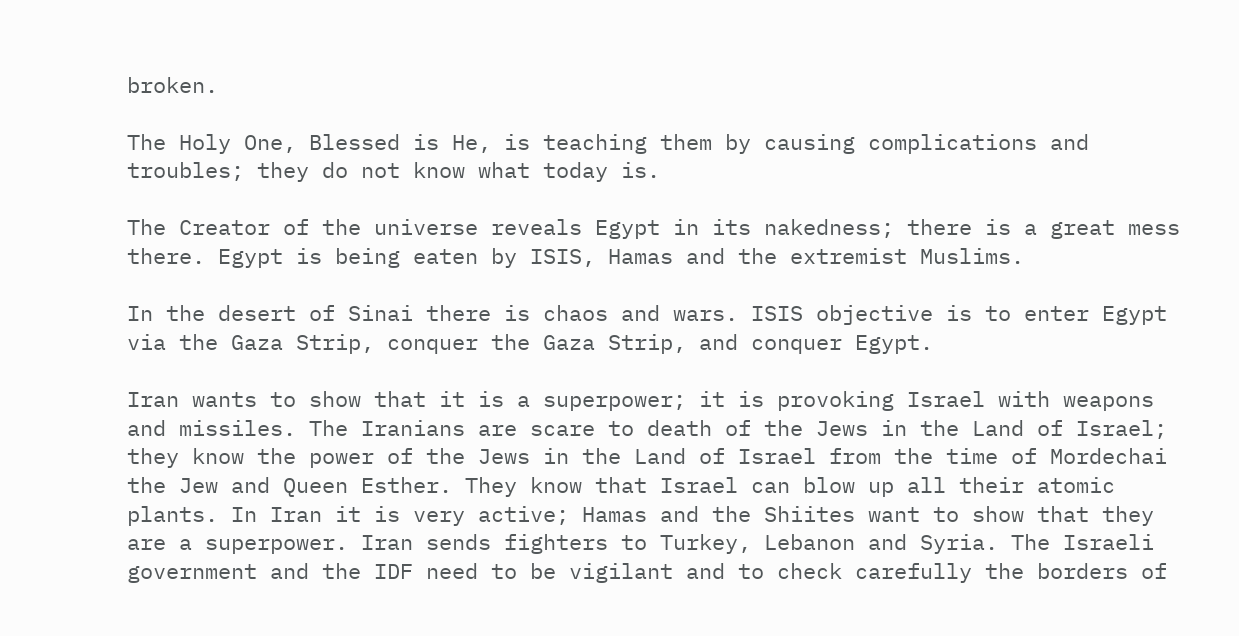broken.

The Holy One, Blessed is He, is teaching them by causing complications and troubles; they do not know what today is.

The Creator of the universe reveals Egypt in its nakedness; there is a great mess there. Egypt is being eaten by ISIS, Hamas and the extremist Muslims.

In the desert of Sinai there is chaos and wars. ISIS objective is to enter Egypt via the Gaza Strip, conquer the Gaza Strip, and conquer Egypt.

Iran wants to show that it is a superpower; it is provoking Israel with weapons and missiles. The Iranians are scare to death of the Jews in the Land of Israel; they know the power of the Jews in the Land of Israel from the time of Mordechai the Jew and Queen Esther. They know that Israel can blow up all their atomic plants. In Iran it is very active; Hamas and the Shiites want to show that they are a superpower. Iran sends fighters to Turkey, Lebanon and Syria. The Israeli government and the IDF need to be vigilant and to check carefully the borders of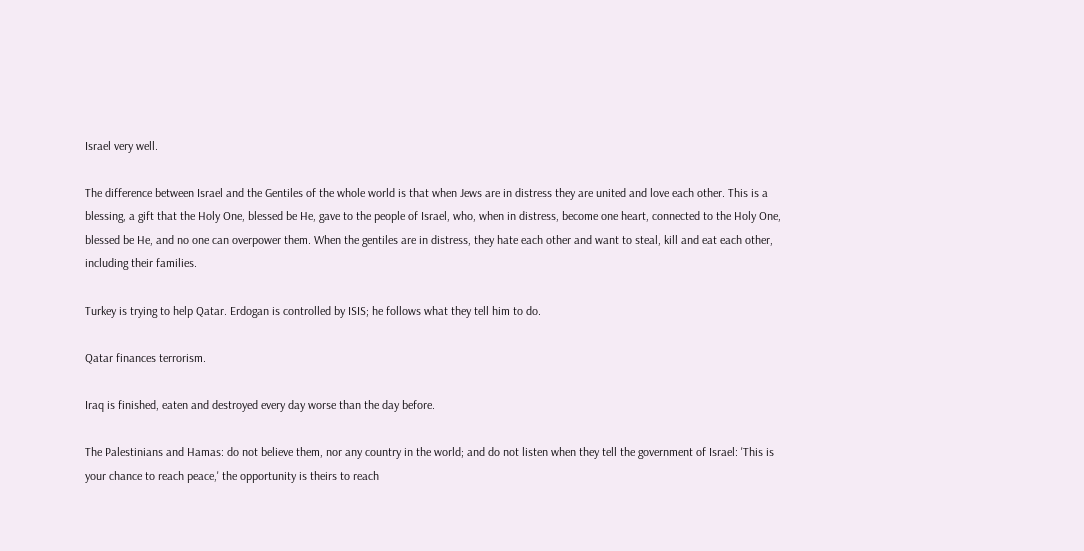Israel very well.

The difference between Israel and the Gentiles of the whole world is that when Jews are in distress they are united and love each other. This is a blessing, a gift that the Holy One, blessed be He, gave to the people of Israel, who, when in distress, become one heart, connected to the Holy One, blessed be He, and no one can overpower them. When the gentiles are in distress, they hate each other and want to steal, kill and eat each other, including their families.

Turkey is trying to help Qatar. Erdogan is controlled by ISIS; he follows what they tell him to do.

Qatar finances terrorism.

Iraq is finished, eaten and destroyed every day worse than the day before.

The Palestinians and Hamas: do not believe them, nor any country in the world; and do not listen when they tell the government of Israel: 'This is your chance to reach peace,' the opportunity is theirs to reach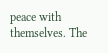peace with themselves. The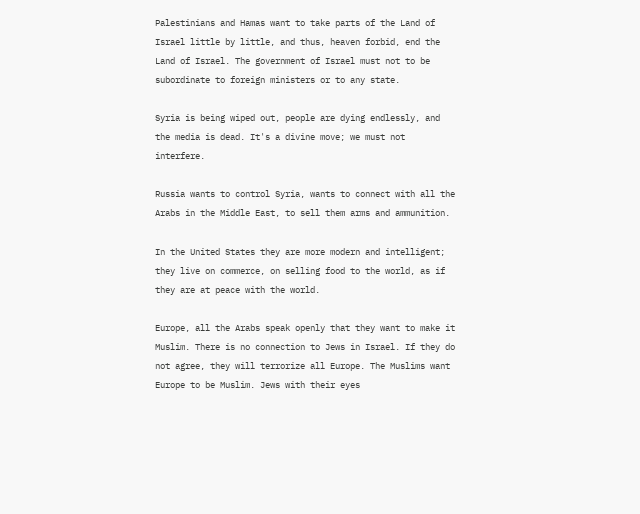Palestinians and Hamas want to take parts of the Land of Israel little by little, and thus, heaven forbid, end the Land of Israel. The government of Israel must not to be subordinate to foreign ministers or to any state.

Syria is being wiped out, people are dying endlessly, and the media is dead. It's a divine move; we must not interfere.

Russia wants to control Syria, wants to connect with all the Arabs in the Middle East, to sell them arms and ammunition.

In the United States they are more modern and intelligent; they live on commerce, on selling food to the world, as if they are at peace with the world.

Europe, all the Arabs speak openly that they want to make it Muslim. There is no connection to Jews in Israel. If they do not agree, they will terrorize all Europe. The Muslims want Europe to be Muslim. Jews with their eyes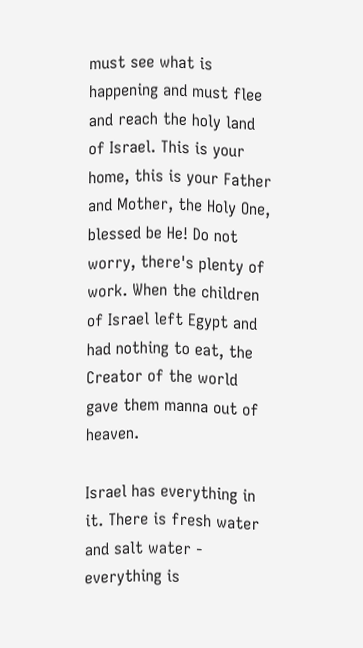must see what is happening and must flee and reach the holy land of Israel. This is your home, this is your Father and Mother, the Holy One, blessed be He! Do not worry, there's plenty of work. When the children of Israel left Egypt and had nothing to eat, the Creator of the world gave them manna out of heaven.

Israel has everything in it. There is fresh water and salt water - everything is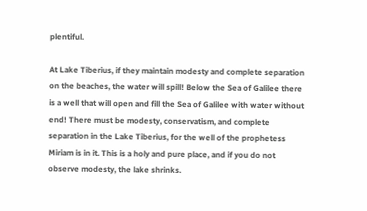plentiful.

At Lake Tiberius, if they maintain modesty and complete separation on the beaches, the water will spill! Below the Sea of Galilee there is a well that will open and fill the Sea of Galilee with water without end! There must be modesty, conservatism, and complete separation in the Lake Tiberius, for the well of the prophetess Miriam is in it. This is a holy and pure place, and if you do not observe modesty, the lake shrinks.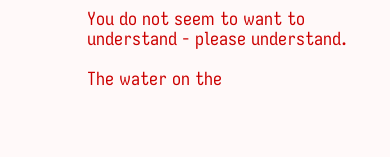You do not seem to want to understand - please understand.

The water on the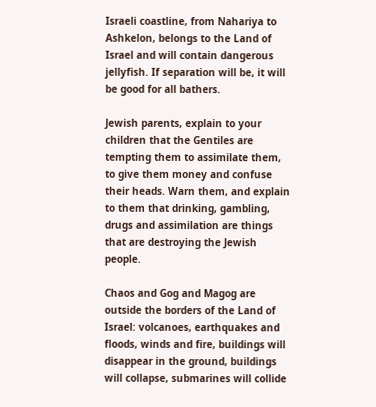Israeli coastline, from Nahariya to Ashkelon, belongs to the Land of Israel and will contain dangerous jellyfish. If separation will be, it will be good for all bathers.

Jewish parents, explain to your children that the Gentiles are tempting them to assimilate them, to give them money and confuse their heads. Warn them, and explain to them that drinking, gambling, drugs and assimilation are things that are destroying the Jewish people.

Chaos and Gog and Magog are outside the borders of the Land of Israel: volcanoes, earthquakes and floods, winds and fire, buildings will disappear in the ground, buildings will collapse, submarines will collide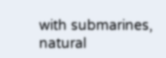with submarines, natural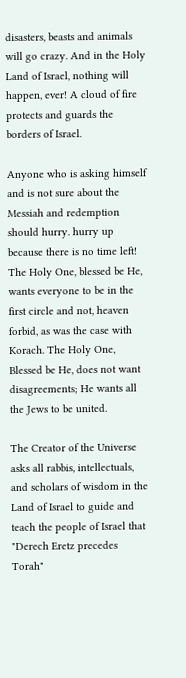disasters, beasts and animals will go crazy. And in the Holy Land of Israel, nothing will happen, ever! A cloud of fire protects and guards the borders of Israel.

Anyone who is asking himself and is not sure about the Messiah and redemption should hurry. hurry up because there is no time left! The Holy One, blessed be He, wants everyone to be in the first circle and not, heaven forbid, as was the case with Korach. The Holy One, Blessed be He, does not want disagreements; He wants all the Jews to be united.

The Creator of the Universe asks all rabbis, intellectuals, and scholars of wisdom in the Land of Israel to guide and teach the people of Israel that "Derech Eretz precedes Torah"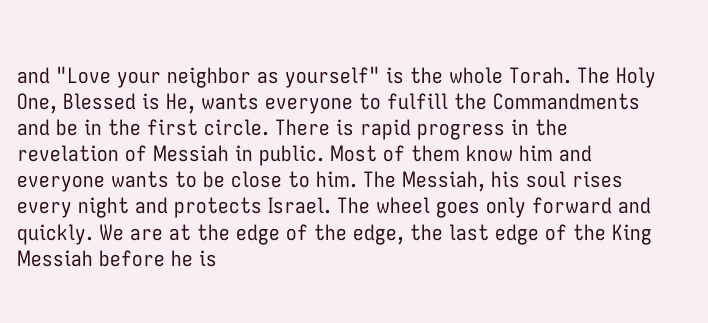and "Love your neighbor as yourself" is the whole Torah. The Holy One, Blessed is He, wants everyone to fulfill the Commandments and be in the first circle. There is rapid progress in the revelation of Messiah in public. Most of them know him and everyone wants to be close to him. The Messiah, his soul rises every night and protects Israel. The wheel goes only forward and quickly. We are at the edge of the edge, the last edge of the King Messiah before he is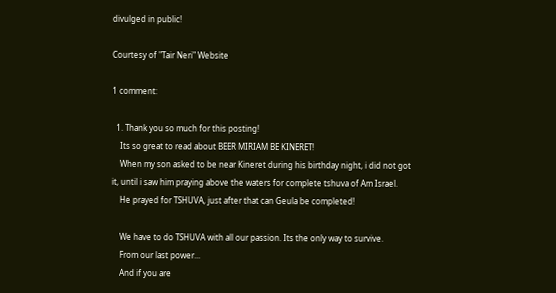divulged in public!

Courtesy of "Tair Neri" Website

1 comment:

  1. Thank you so much for this posting!
    Its so great to read about BEER MIRIAM BE KINERET!
    When my son asked to be near Kineret during his birthday night, i did not got it, until i saw him praying above the waters for complete tshuva of Am Israel.
    He prayed for TSHUVA, just after that can Geula be completed!

    We have to do TSHUVA with all our passion. Its the only way to survive.
    From our last power...
    And if you are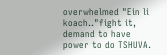overwhelmed "Ein li koach.."fight it, demand to have power to do TSHUVA.